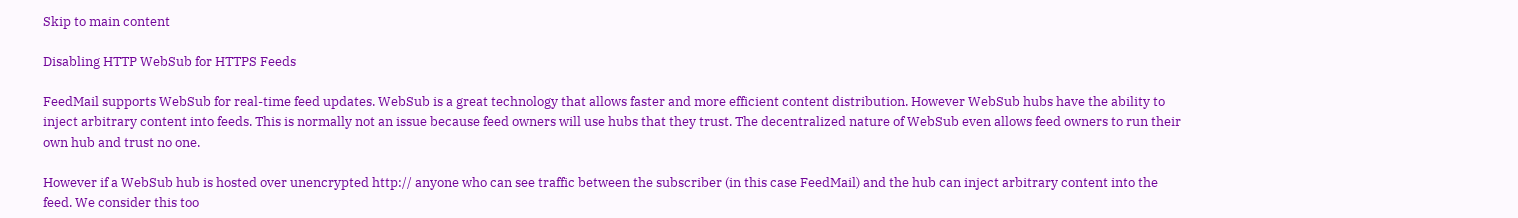Skip to main content

Disabling HTTP WebSub for HTTPS Feeds

FeedMail supports WebSub for real-time feed updates. WebSub is a great technology that allows faster and more efficient content distribution. However WebSub hubs have the ability to inject arbitrary content into feeds. This is normally not an issue because feed owners will use hubs that they trust. The decentralized nature of WebSub even allows feed owners to run their own hub and trust no one.

However if a WebSub hub is hosted over unencrypted http:// anyone who can see traffic between the subscriber (in this case FeedMail) and the hub can inject arbitrary content into the feed. We consider this too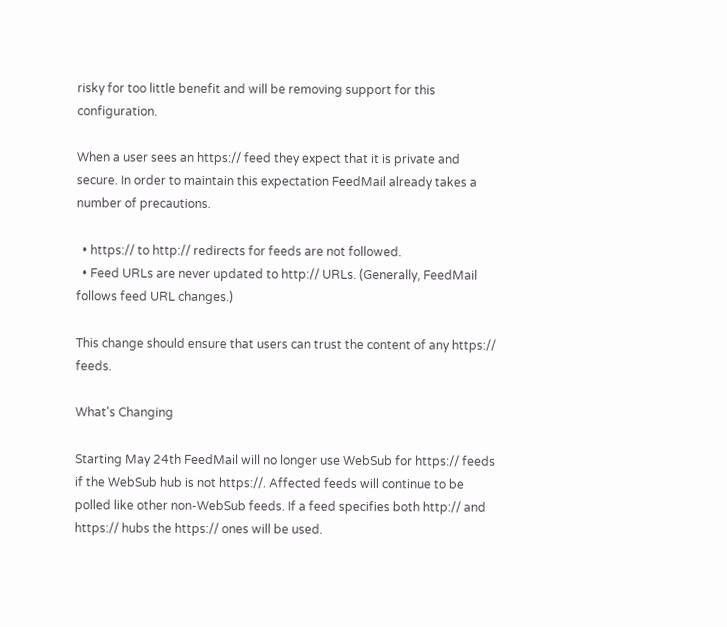risky for too little benefit and will be removing support for this configuration.

When a user sees an https:// feed they expect that it is private and secure. In order to maintain this expectation FeedMail already takes a number of precautions.

  • https:// to http:// redirects for feeds are not followed.
  • Feed URLs are never updated to http:// URLs. (Generally, FeedMail follows feed URL changes.)

This change should ensure that users can trust the content of any https:// feeds.

What's Changing

Starting May 24th FeedMail will no longer use WebSub for https:// feeds if the WebSub hub is not https://. Affected feeds will continue to be polled like other non-WebSub feeds. If a feed specifies both http:// and https:// hubs the https:// ones will be used.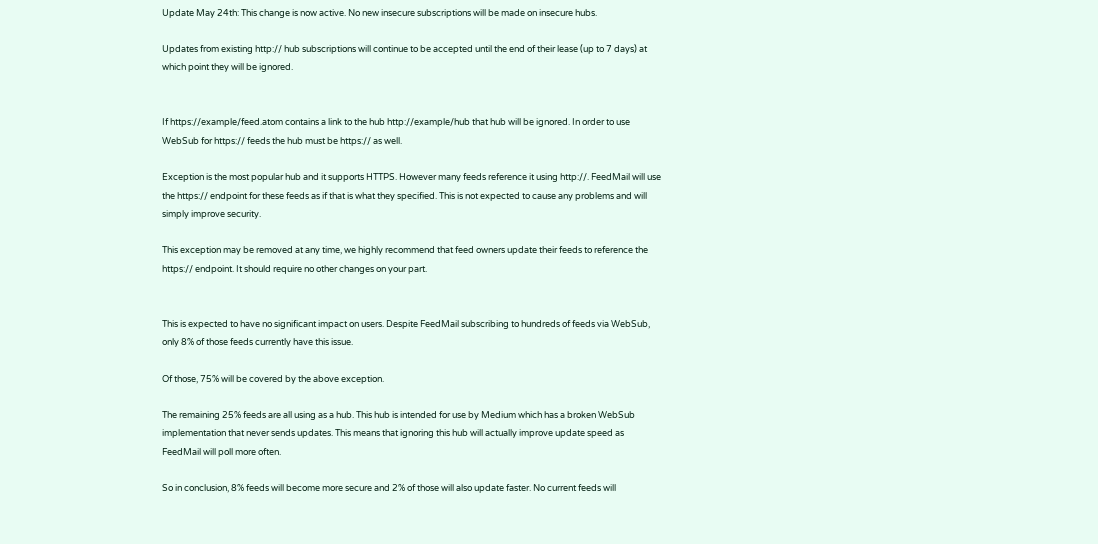Update May 24th: This change is now active. No new insecure subscriptions will be made on insecure hubs.

Updates from existing http:// hub subscriptions will continue to be accepted until the end of their lease (up to 7 days) at which point they will be ignored.


If https://example/feed.atom contains a link to the hub http://example/hub that hub will be ignored. In order to use WebSub for https:// feeds the hub must be https:// as well.

Exception is the most popular hub and it supports HTTPS. However many feeds reference it using http://. FeedMail will use the https:// endpoint for these feeds as if that is what they specified. This is not expected to cause any problems and will simply improve security.

This exception may be removed at any time, we highly recommend that feed owners update their feeds to reference the https:// endpoint. It should require no other changes on your part.


This is expected to have no significant impact on users. Despite FeedMail subscribing to hundreds of feeds via WebSub, only 8% of those feeds currently have this issue.

Of those, 75% will be covered by the above exception.

The remaining 25% feeds are all using as a hub. This hub is intended for use by Medium which has a broken WebSub implementation that never sends updates. This means that ignoring this hub will actually improve update speed as FeedMail will poll more often.

So in conclusion, 8% feeds will become more secure and 2% of those will also update faster. No current feeds will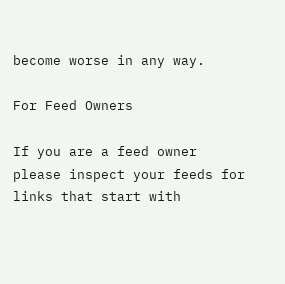become worse in any way.

For Feed Owners

If you are a feed owner please inspect your feeds for links that start with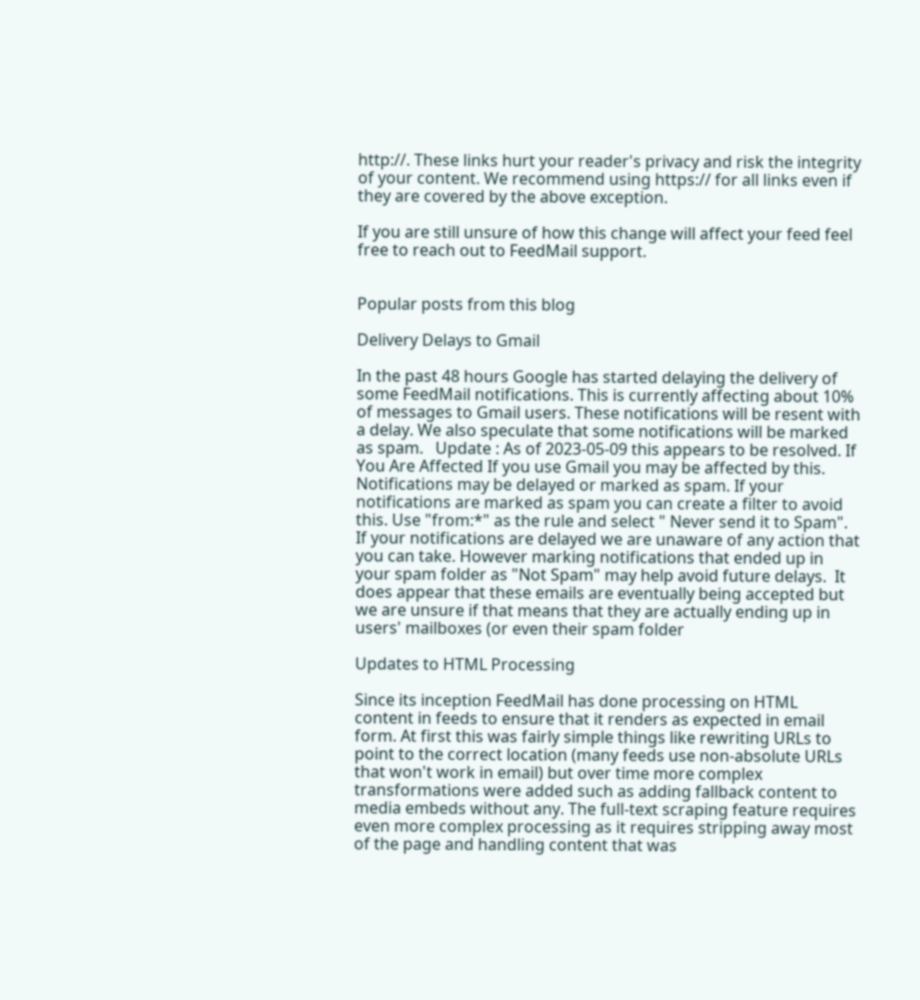http://. These links hurt your reader's privacy and risk the integrity of your content. We recommend using https:// for all links even if they are covered by the above exception.

If you are still unsure of how this change will affect your feed feel free to reach out to FeedMail support.


Popular posts from this blog

Delivery Delays to Gmail

In the past 48 hours Google has started delaying the delivery of some FeedMail notifications. This is currently affecting about 10% of messages to Gmail users. These notifications will be resent with a delay. We also speculate that some notifications will be marked as spam.   Update : As of 2023-05-09 this appears to be resolved. If You Are Affected If you use Gmail you may be affected by this. Notifications may be delayed or marked as spam. If your notifications are marked as spam you can create a filter to avoid this. Use "from:*" as the rule and select " Never send it to Spam". If your notifications are delayed we are unaware of any action that you can take. However marking notifications that ended up in your spam folder as "Not Spam" may help avoid future delays.  It does appear that these emails are eventually being accepted but we are unsure if that means that they are actually ending up in users' mailboxes (or even their spam folder

Updates to HTML Processing

Since its inception FeedMail has done processing on HTML content in feeds to ensure that it renders as expected in email form. At first this was fairly simple things like rewriting URLs to point to the correct location (many feeds use non-absolute URLs that won't work in email) but over time more complex transformations were added such as adding fallback content to media embeds without any. The full-text scraping feature requires even more complex processing as it requires stripping away most of the page and handling content that was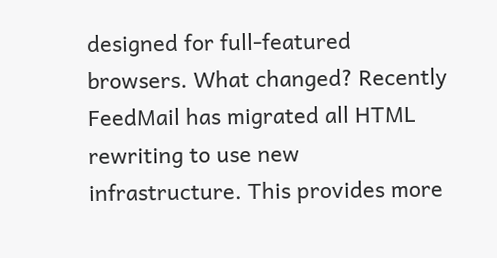designed for full-featured browsers. What changed? Recently FeedMail has migrated all HTML rewriting to use new infrastructure. This provides more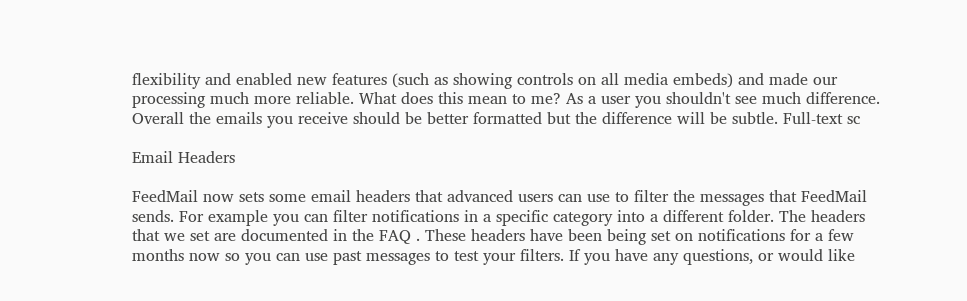flexibility and enabled new features (such as showing controls on all media embeds) and made our processing much more reliable. What does this mean to me? As a user you shouldn't see much difference. Overall the emails you receive should be better formatted but the difference will be subtle. Full-text sc

Email Headers

FeedMail now sets some email headers that advanced users can use to filter the messages that FeedMail sends. For example you can filter notifications in a specific category into a different folder. The headers that we set are documented in the FAQ . These headers have been being set on notifications for a few months now so you can use past messages to test your filters. If you have any questions, or would like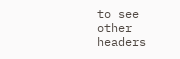to see other headers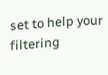set to help your filtering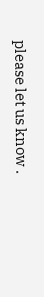please let us know .